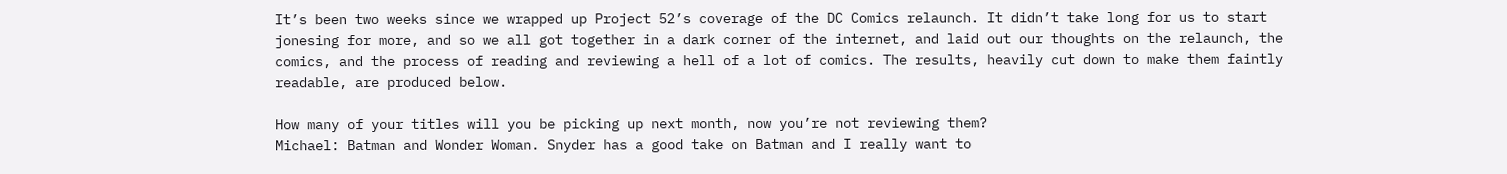It’s been two weeks since we wrapped up Project 52’s coverage of the DC Comics relaunch. It didn’t take long for us to start jonesing for more, and so we all got together in a dark corner of the internet, and laid out our thoughts on the relaunch, the comics, and the process of reading and reviewing a hell of a lot of comics. The results, heavily cut down to make them faintly readable, are produced below.

How many of your titles will you be picking up next month, now you’re not reviewing them?
Michael: Batman and Wonder Woman. Snyder has a good take on Batman and I really want to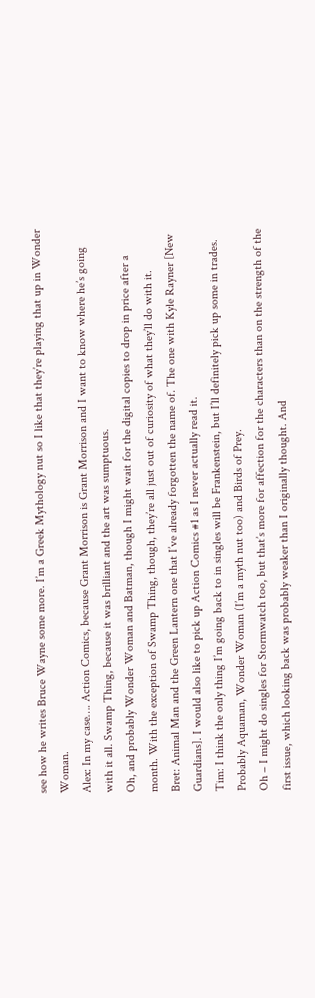see how he writes Bruce Wayne some more. I’m a Greek Mythology nut so I like that they’re playing that up in Wonder Woman.
Alex: In my case…. Action Comics, because Grant Morrison is Grant Morrison and I want to know where he’s going with it all. Swamp Thing, because it was brilliant and the art was sumptuous.
Oh, and probably Wonder Woman and Batman, though I might wait for the digital copies to drop in price after a month. With the exception of Swamp Thing, though, they’re all just out of curiosity of what they’ll do with it.
Bret: Animal Man and the Green Lantern one that I’ve already forgotten the name of. The one with Kyle Rayner [New Guardians]. I would also like to pick up Action Comics #1 as I never actually read it.
Tim: I think the only thing I’m going back to in singles will be Frankenstein, but I’ll definitely pick up some in trades. Probably Aquaman, Wonder Woman (I’m a myth nut too) and Birds of Prey.
Oh – I might do singles for Stormwatch too, but that’s more for affection for the characters than on the strength of the first issue, which looking back was probably weaker than I originally thought. And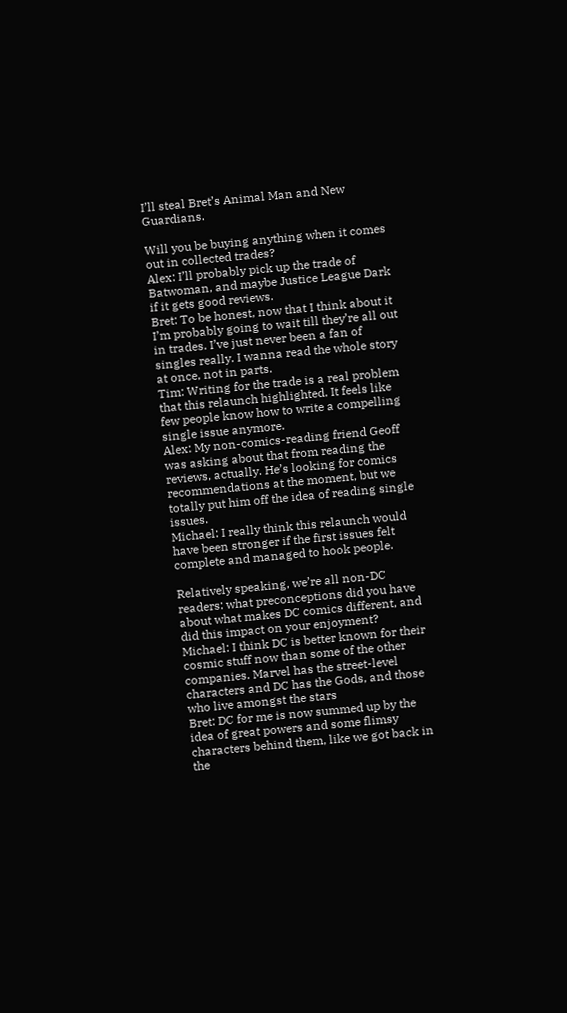I’ll steal Bret’s Animal Man and New Guardians.

Will you be buying anything when it comes out in collected trades?
Alex: I’ll probably pick up the trade of Batwoman, and maybe Justice League Dark if it gets good reviews.
Bret: To be honest, now that I think about it I’m probably going to wait till they’re all out in trades. I’ve just never been a fan of singles really. I wanna read the whole story at once, not in parts.
Tim: Writing for the trade is a real problem that this relaunch highlighted. It feels like few people know how to write a compelling single issue anymore.
Alex: My non-comics-reading friend Geoff was asking about that from reading the reviews, actually. He’s looking for comics recommendations at the moment, but we totally put him off the idea of reading single issues.
Michael: I really think this relaunch would have been stronger if the first issues felt complete and managed to hook people.

Relatively speaking, we’re all non-DC readers: what preconceptions did you have about what makes DC comics different, and did this impact on your enjoyment?
Michael: I think DC is better known for their cosmic stuff now than some of the other companies. Marvel has the street-level characters and DC has the Gods, and those who live amongst the stars
Bret: DC for me is now summed up by the idea of great powers and some flimsy characters behind them, like we got back in the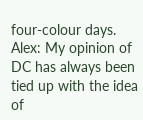four-colour days.
Alex: My opinion of DC has always been tied up with the idea of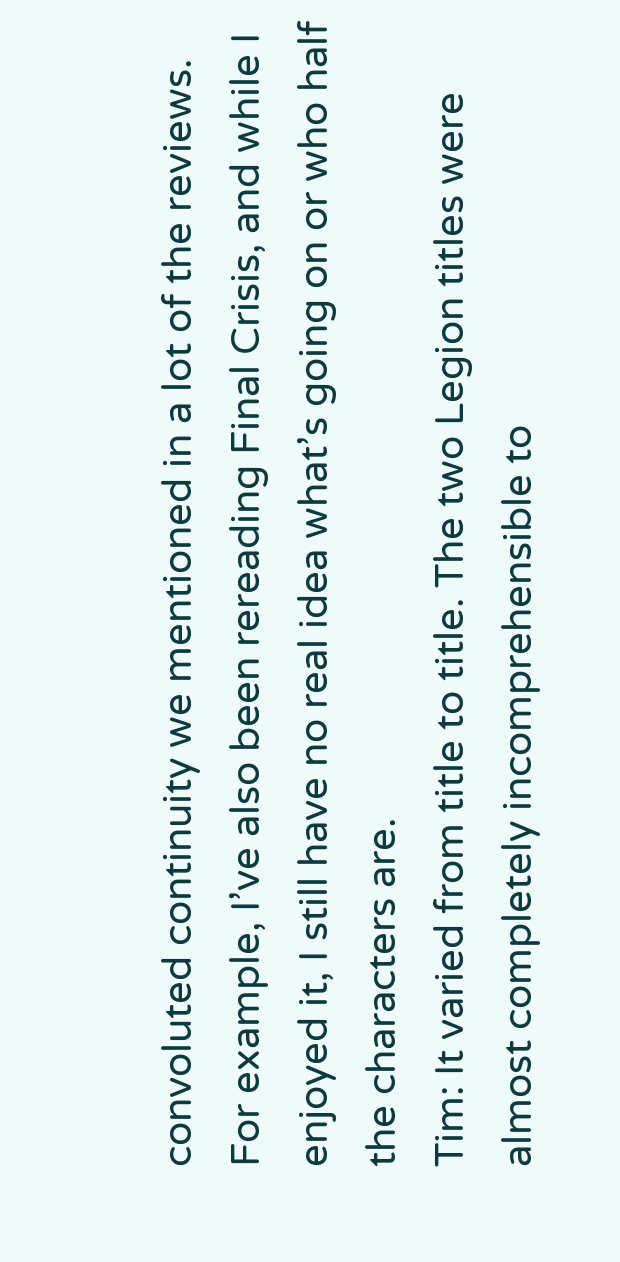convoluted continuity we mentioned in a lot of the reviews. For example, I’ve also been rereading Final Crisis, and while I enjoyed it, I still have no real idea what’s going on or who half the characters are.
Tim: It varied from title to title. The two Legion titles were almost completely incomprehensible to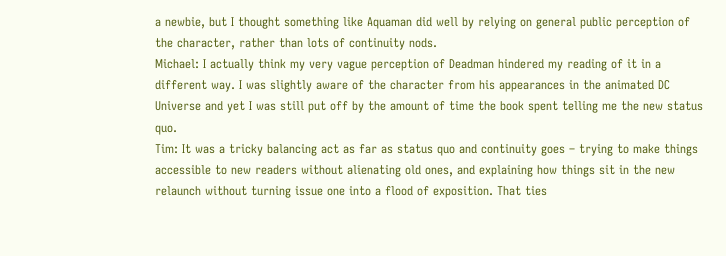a newbie, but I thought something like Aquaman did well by relying on general public perception of the character, rather than lots of continuity nods.
Michael: I actually think my very vague perception of Deadman hindered my reading of it in a different way. I was slightly aware of the character from his appearances in the animated DC Universe and yet I was still put off by the amount of time the book spent telling me the new status quo.
Tim: It was a tricky balancing act as far as status quo and continuity goes – trying to make things accessible to new readers without alienating old ones, and explaining how things sit in the new relaunch without turning issue one into a flood of exposition. That ties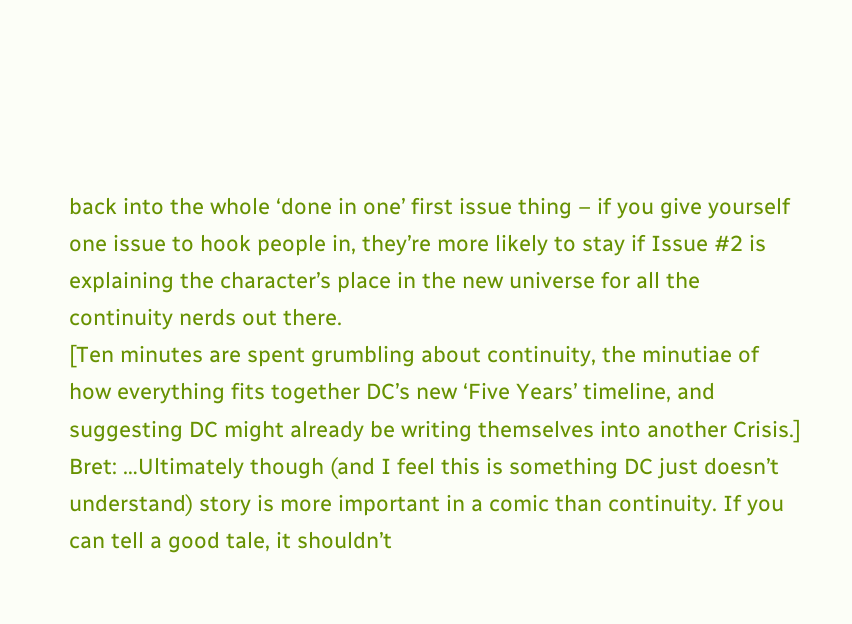back into the whole ‘done in one’ first issue thing – if you give yourself one issue to hook people in, they’re more likely to stay if Issue #2 is explaining the character’s place in the new universe for all the continuity nerds out there.
[Ten minutes are spent grumbling about continuity, the minutiae of how everything fits together DC’s new ‘Five Years’ timeline, and suggesting DC might already be writing themselves into another Crisis.]
Bret: …Ultimately though (and I feel this is something DC just doesn’t understand) story is more important in a comic than continuity. If you can tell a good tale, it shouldn’t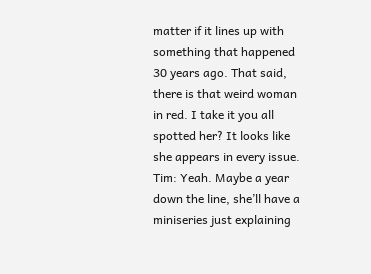matter if it lines up with something that happened 30 years ago. That said, there is that weird woman in red. I take it you all spotted her? It looks like she appears in every issue.
Tim: Yeah. Maybe a year down the line, she’ll have a miniseries just explaining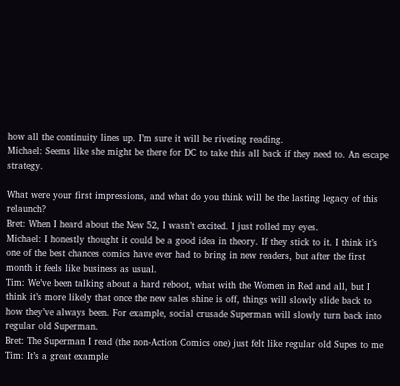how all the continuity lines up. I’m sure it will be riveting reading.
Michael: Seems like she might be there for DC to take this all back if they need to. An escape strategy.

What were your first impressions, and what do you think will be the lasting legacy of this relaunch?
Bret: When I heard about the New 52, I wasn’t excited. I just rolled my eyes.
Michael: I honestly thought it could be a good idea in theory. If they stick to it. I think it’s one of the best chances comics have ever had to bring in new readers, but after the first month it feels like business as usual.
Tim: We’ve been talking about a hard reboot, what with the Women in Red and all, but I think it’s more likely that once the new sales shine is off, things will slowly slide back to how they’ve always been. For example, social crusade Superman will slowly turn back into regular old Superman.
Bret: The Superman I read (the non-Action Comics one) just felt like regular old Supes to me
Tim: It’s a great example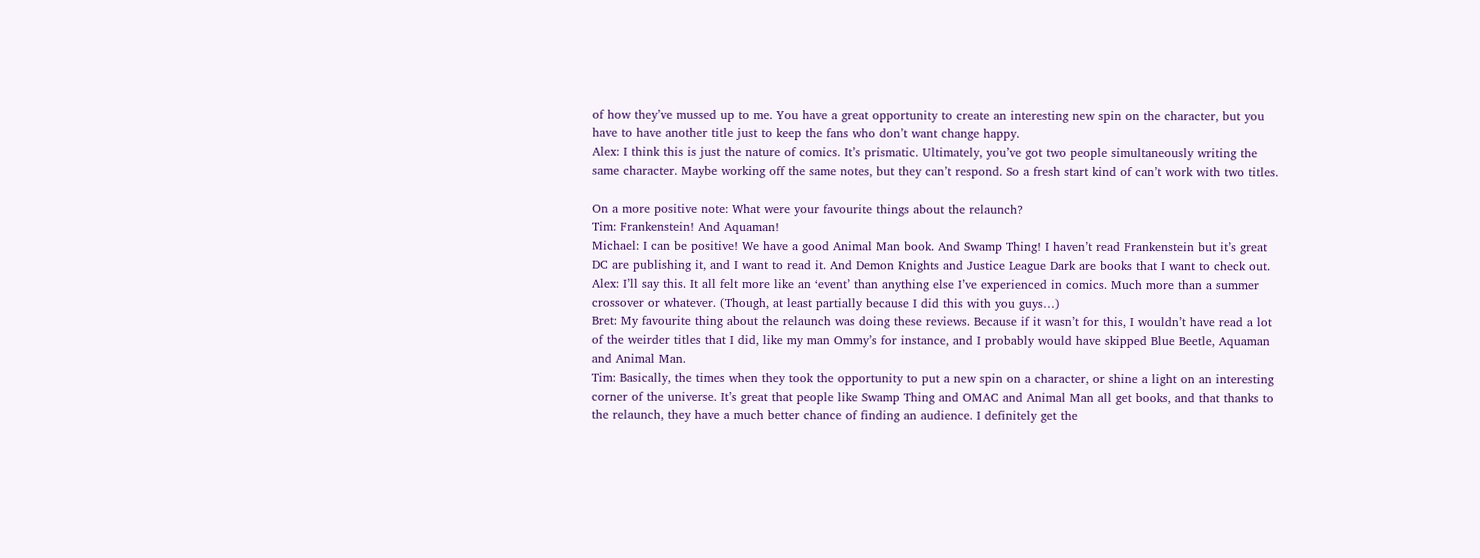of how they’ve mussed up to me. You have a great opportunity to create an interesting new spin on the character, but you have to have another title just to keep the fans who don’t want change happy.
Alex: I think this is just the nature of comics. It’s prismatic. Ultimately, you’ve got two people simultaneously writing the same character. Maybe working off the same notes, but they can’t respond. So a fresh start kind of can’t work with two titles.

On a more positive note: What were your favourite things about the relaunch?
Tim: Frankenstein! And Aquaman!
Michael: I can be positive! We have a good Animal Man book. And Swamp Thing! I haven’t read Frankenstein but it’s great DC are publishing it, and I want to read it. And Demon Knights and Justice League Dark are books that I want to check out.
Alex: I’ll say this. It all felt more like an ‘event’ than anything else I’ve experienced in comics. Much more than a summer crossover or whatever. (Though, at least partially because I did this with you guys…)
Bret: My favourite thing about the relaunch was doing these reviews. Because if it wasn’t for this, I wouldn’t have read a lot of the weirder titles that I did, like my man Ommy’s for instance, and I probably would have skipped Blue Beetle, Aquaman and Animal Man.
Tim: Basically, the times when they took the opportunity to put a new spin on a character, or shine a light on an interesting corner of the universe. It’s great that people like Swamp Thing and OMAC and Animal Man all get books, and that thanks to the relaunch, they have a much better chance of finding an audience. I definitely get the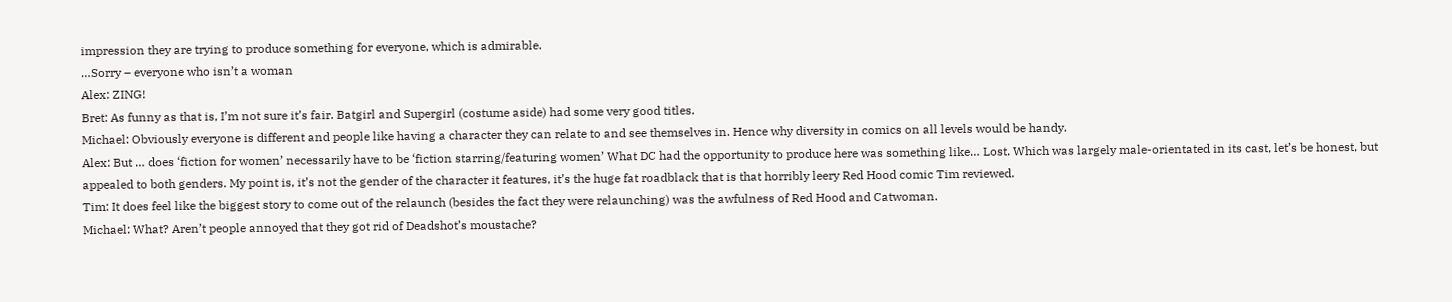impression they are trying to produce something for everyone, which is admirable.
…Sorry – everyone who isn’t a woman
Alex: ZING!
Bret: As funny as that is, I’m not sure it’s fair. Batgirl and Supergirl (costume aside) had some very good titles.
Michael: Obviously everyone is different and people like having a character they can relate to and see themselves in. Hence why diversity in comics on all levels would be handy.
Alex: But … does ‘fiction for women’ necessarily have to be ‘fiction starring/featuring women’ What DC had the opportunity to produce here was something like… Lost. Which was largely male-orientated in its cast, let’s be honest, but appealed to both genders. My point is, it’s not the gender of the character it features, it’s the huge fat roadblack that is that horribly leery Red Hood comic Tim reviewed.
Tim: It does feel like the biggest story to come out of the relaunch (besides the fact they were relaunching) was the awfulness of Red Hood and Catwoman.
Michael: What? Aren’t people annoyed that they got rid of Deadshot’s moustache?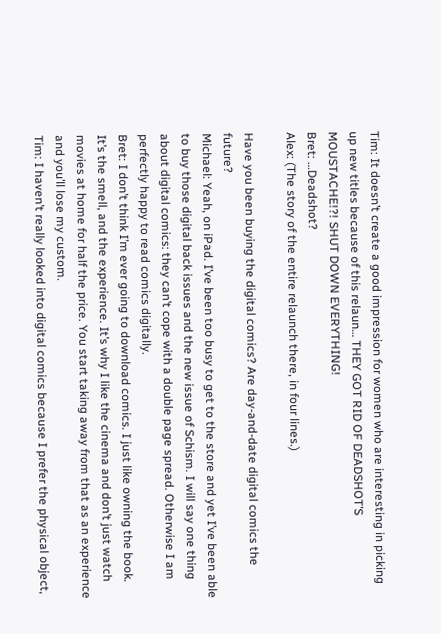Tim: It doesn’t create a good impression for women who are interesting in picking up new titles because of this relaun… THEY GOT RID OF DEADSHOT’S MOUSTACHE!?! SHUT DOWN EVERYTHING!
Bret: …Deadshot?
Alex: (The story of the entire relaunch there, in four lines.)

Have you been buying the digital comics? Are day-and-date digital comics the future?
Michael: Yeah, on iPad. I’ve been too busy to get to the store and yet I’ve been able to buy those digital back issues and the new issue of Schism. I will say one thing about digital comics: they can’t cope with a double page spread. Otherwise I am perfectly happy to read comics digitally.
Bret: I don’t think I’m ever going to download comics. I just like owning the book. It’s the smell, and the experience. It’s why I like the cinema and don’t just watch movies at home for half the price. You start taking away from that as an experience and you’ll lose my custom.
Tim: I haven’t really looked into digital comics because I prefer the physical object,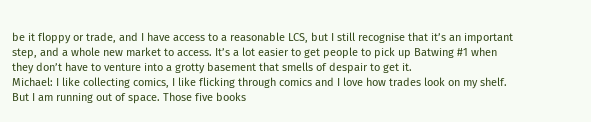be it floppy or trade, and I have access to a reasonable LCS, but I still recognise that it’s an important step, and a whole new market to access. It’s a lot easier to get people to pick up Batwing #1 when they don’t have to venture into a grotty basement that smells of despair to get it.
Michael: I like collecting comics, I like flicking through comics and I love how trades look on my shelf. But I am running out of space. Those five books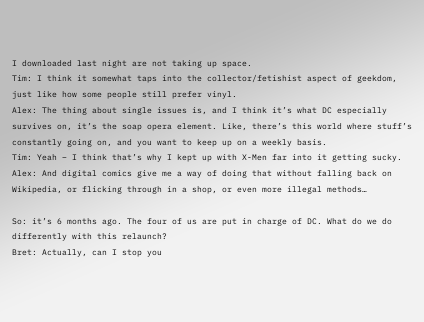I downloaded last night are not taking up space.
Tim: I think it somewhat taps into the collector/fetishist aspect of geekdom, just like how some people still prefer vinyl.
Alex: The thing about single issues is, and I think it’s what DC especially survives on, it’s the soap opera element. Like, there’s this world where stuff’s constantly going on, and you want to keep up on a weekly basis.
Tim: Yeah – I think that’s why I kept up with X-Men far into it getting sucky.
Alex: And digital comics give me a way of doing that without falling back on Wikipedia, or flicking through in a shop, or even more illegal methods…

So: it’s 6 months ago. The four of us are put in charge of DC. What do we do differently with this relaunch?
Bret: Actually, can I stop you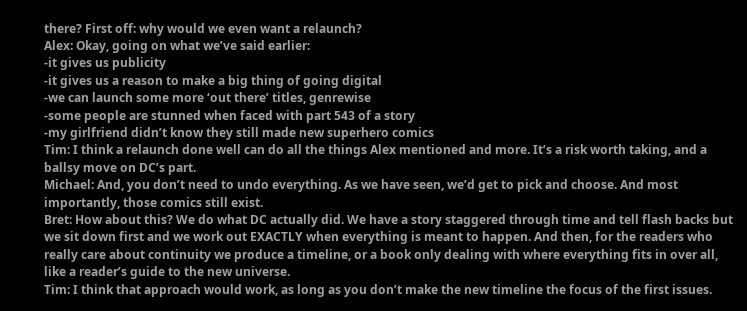there? First off: why would we even want a relaunch?
Alex: Okay, going on what we’ve said earlier:
-it gives us publicity
-it gives us a reason to make a big thing of going digital
-we can launch some more ‘out there’ titles, genrewise
-some people are stunned when faced with part 543 of a story
-my girlfriend didn’t know they still made new superhero comics
Tim: I think a relaunch done well can do all the things Alex mentioned and more. It’s a risk worth taking, and a ballsy move on DC’s part.
Michael: And, you don’t need to undo everything. As we have seen, we’d get to pick and choose. And most importantly, those comics still exist.
Bret: How about this? We do what DC actually did. We have a story staggered through time and tell flash backs but we sit down first and we work out EXACTLY when everything is meant to happen. And then, for the readers who really care about continuity we produce a timeline, or a book only dealing with where everything fits in over all, like a reader’s guide to the new universe.
Tim: I think that approach would work, as long as you don’t make the new timeline the focus of the first issues.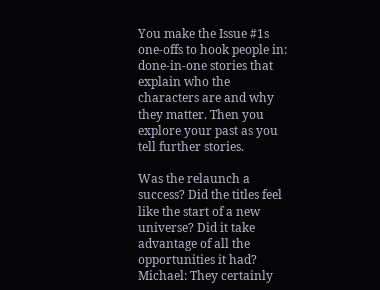You make the Issue #1s one-offs to hook people in: done-in-one stories that explain who the characters are and why they matter. Then you explore your past as you tell further stories.

Was the relaunch a success? Did the titles feel like the start of a new universe? Did it take advantage of all the opportunities it had?
Michael: They certainly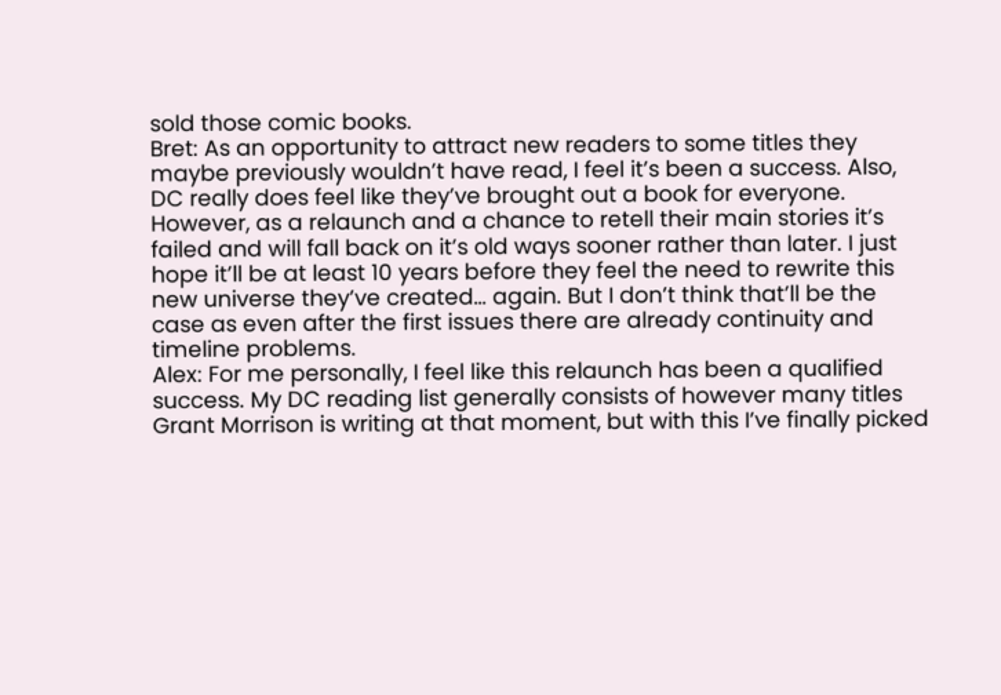sold those comic books.
Bret: As an opportunity to attract new readers to some titles they maybe previously wouldn’t have read, I feel it’s been a success. Also, DC really does feel like they’ve brought out a book for everyone. However, as a relaunch and a chance to retell their main stories it’s failed and will fall back on it’s old ways sooner rather than later. I just hope it’ll be at least 10 years before they feel the need to rewrite this new universe they’ve created… again. But I don’t think that’ll be the case as even after the first issues there are already continuity and timeline problems.
Alex: For me personally, I feel like this relaunch has been a qualified success. My DC reading list generally consists of however many titles Grant Morrison is writing at that moment, but with this I’ve finally picked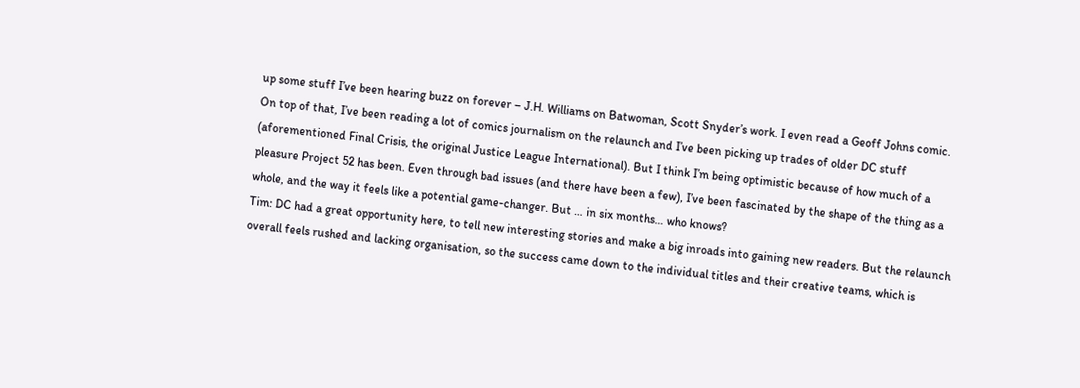up some stuff I’ve been hearing buzz on forever – J.H. Williams on Batwoman, Scott Snyder’s work. I even read a Geoff Johns comic.
On top of that, I’ve been reading a lot of comics journalism on the relaunch and I’ve been picking up trades of older DC stuff (aforementioned Final Crisis, the original Justice League International). But I think I’m being optimistic because of how much of a pleasure Project 52 has been. Even through bad issues (and there have been a few), I’ve been fascinated by the shape of the thing as a whole, and the way it feels like a potential game-changer. But … in six months… who knows?
Tim: DC had a great opportunity here, to tell new interesting stories and make a big inroads into gaining new readers. But the relaunch overall feels rushed and lacking organisation, so the success came down to the individual titles and their creative teams, which is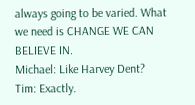always going to be varied. What we need is CHANGE WE CAN BELIEVE IN.
Michael: Like Harvey Dent?
Tim: Exactly.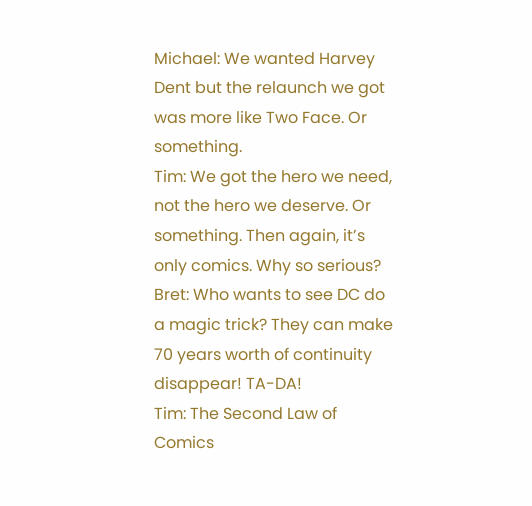Michael: We wanted Harvey Dent but the relaunch we got was more like Two Face. Or something.
Tim: We got the hero we need, not the hero we deserve. Or something. Then again, it’s only comics. Why so serious?
Bret: Who wants to see DC do a magic trick? They can make 70 years worth of continuity disappear! TA-DA!
Tim: The Second Law of Comics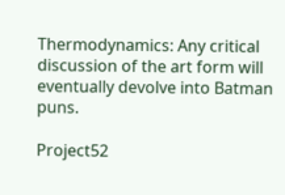Thermodynamics: Any critical discussion of the art form will eventually devolve into Batman puns.

Project52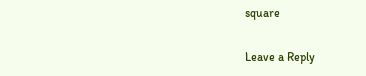square

Leave a Reply